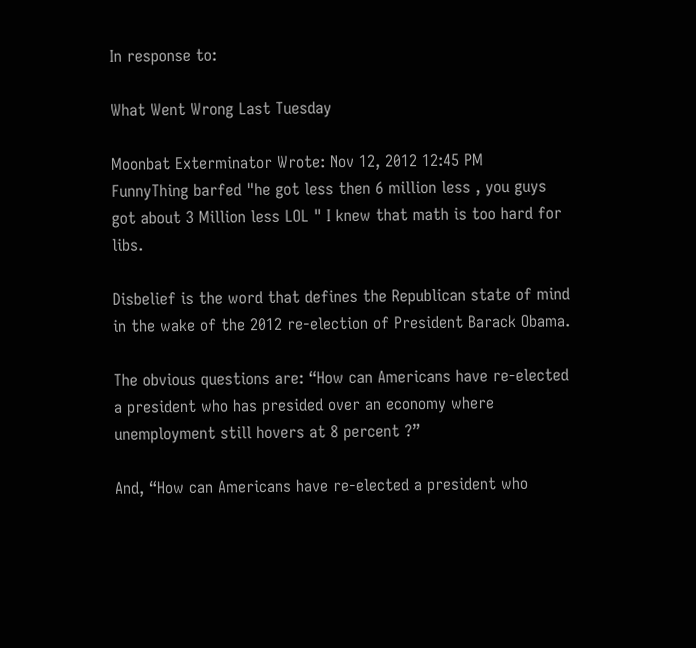In response to:

What Went Wrong Last Tuesday

Moonbat Exterminator Wrote: Nov 12, 2012 12:45 PM
FunnyThing barfed "he got less then 6 million less , you guys got about 3 Million less LOL " I knew that math is too hard for libs.

Disbelief is the word that defines the Republican state of mind in the wake of the 2012 re-election of President Barack Obama.

The obvious questions are: “How can Americans have re-elected a president who has presided over an economy where unemployment still hovers at 8 percent ?”

And, “How can Americans have re-elected a president who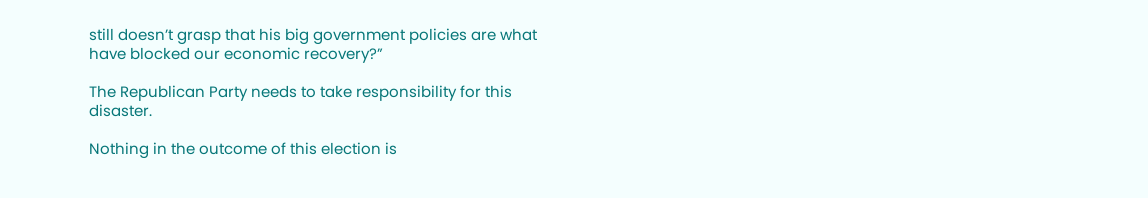still doesn’t grasp that his big government policies are what have blocked our economic recovery?”

The Republican Party needs to take responsibility for this disaster.

Nothing in the outcome of this election is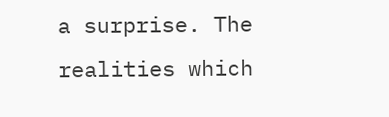a surprise. The realities which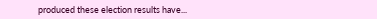produced these election results have...